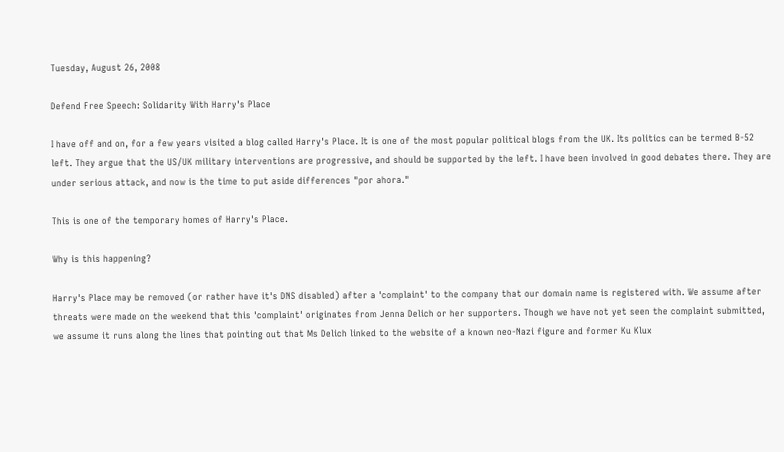Tuesday, August 26, 2008

Defend Free Speech: Solidarity With Harry's Place

I have off and on, for a few years visited a blog called Harry's Place. It is one of the most popular political blogs from the UK. Its politics can be termed B-52 left. They argue that the US/UK military interventions are progressive, and should be supported by the left. I have been involved in good debates there. They are under serious attack, and now is the time to put aside differences "por ahora."

This is one of the temporary homes of Harry's Place.

Why is this happening?

Harry's Place may be removed (or rather have it's DNS disabled) after a 'complaint' to the company that our domain name is registered with. We assume after threats were made on the weekend that this 'complaint' originates from Jenna Delich or her supporters. Though we have not yet seen the complaint submitted, we assume it runs along the lines that pointing out that Ms Delich linked to the website of a known neo-Nazi figure and former Ku Klux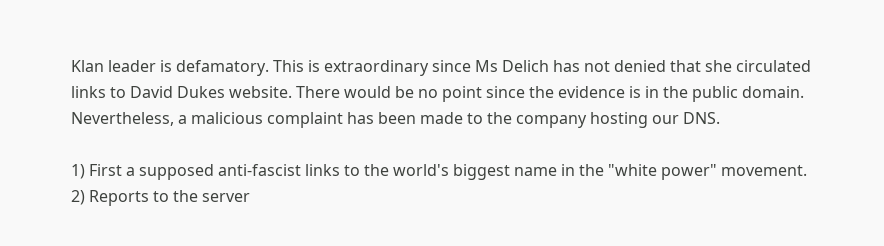Klan leader is defamatory. This is extraordinary since Ms Delich has not denied that she circulated links to David Dukes website. There would be no point since the evidence is in the public domain. Nevertheless, a malicious complaint has been made to the company hosting our DNS.

1) First a supposed anti-fascist links to the world's biggest name in the "white power" movement.
2) Reports to the server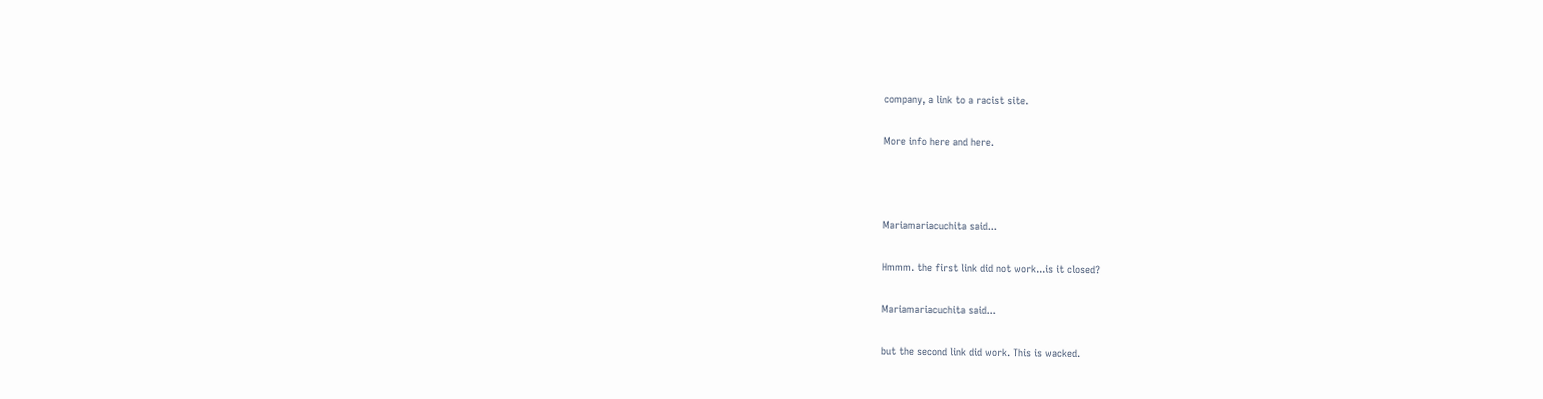company, a link to a racist site.

More info here and here.



Mariamariacuchita said...

Hmmm. the first link did not work...is it closed?

Mariamariacuchita said...

but the second link did work. This is wacked.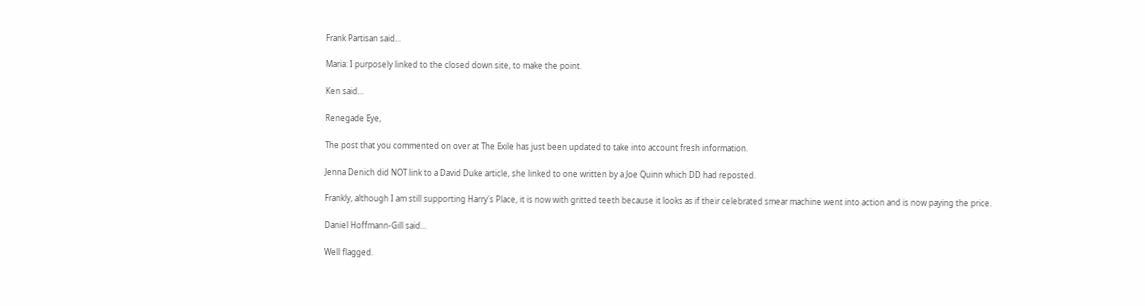Frank Partisan said...

Maria: I purposely linked to the closed down site, to make the point.

Ken said...

Renegade Eye,

The post that you commented on over at The Exile has just been updated to take into account fresh information.

Jenna Denich did NOT link to a David Duke article, she linked to one written by a Joe Quinn which DD had reposted.

Frankly, although I am still supporting Harry's Place, it is now with gritted teeth because it looks as if their celebrated smear machine went into action and is now paying the price.

Daniel Hoffmann-Gill said...

Well flagged.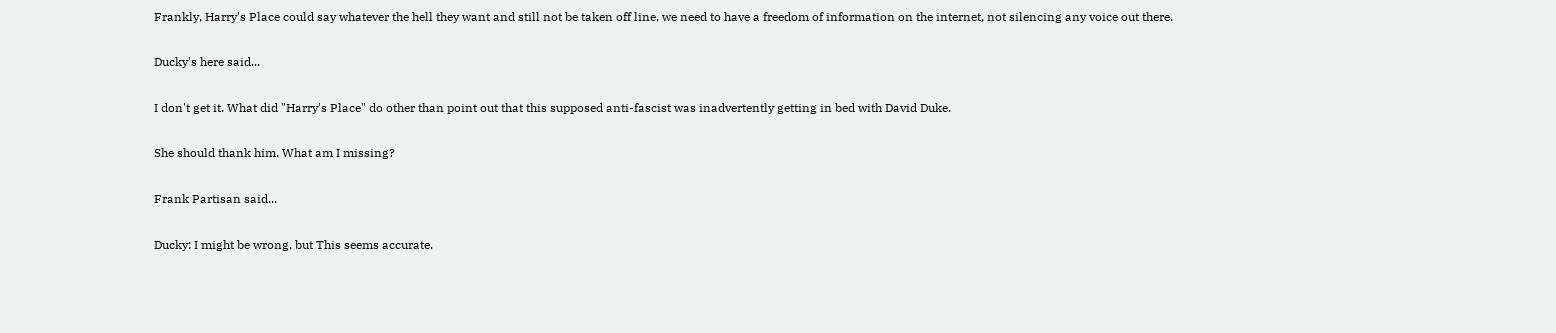Frankly, Harry's Place could say whatever the hell they want and still not be taken off line, we need to have a freedom of information on the internet, not silencing any voice out there.

Ducky's here said...

I don't get it. What did "Harry's Place" do other than point out that this supposed anti-fascist was inadvertently getting in bed with David Duke.

She should thank him. What am I missing?

Frank Partisan said...

Ducky: I might be wrong, but This seems accurate.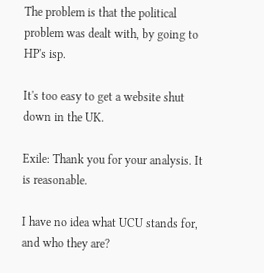The problem is that the political problem was dealt with, by going to HP's isp.

It's too easy to get a website shut down in the UK.

Exile: Thank you for your analysis. It is reasonable.

I have no idea what UCU stands for, and who they are?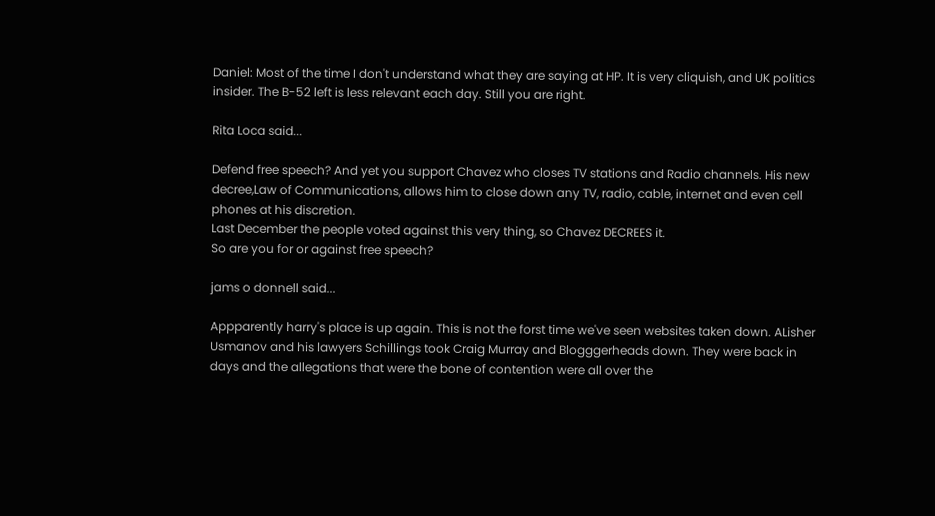Daniel: Most of the time I don't understand what they are saying at HP. It is very cliquish, and UK politics insider. The B-52 left is less relevant each day. Still you are right.

Rita Loca said...

Defend free speech? And yet you support Chavez who closes TV stations and Radio channels. His new decree,Law of Communications, allows him to close down any TV, radio, cable, internet and even cell phones at his discretion.
Last December the people voted against this very thing, so Chavez DECREES it.
So are you for or against free speech?

jams o donnell said...

Appparently harry's place is up again. This is not the forst time we've seen websites taken down. ALisher Usmanov and his lawyers Schillings took Craig Murray and Blogggerheads down. They were back in days and the allegations that were the bone of contention were all over the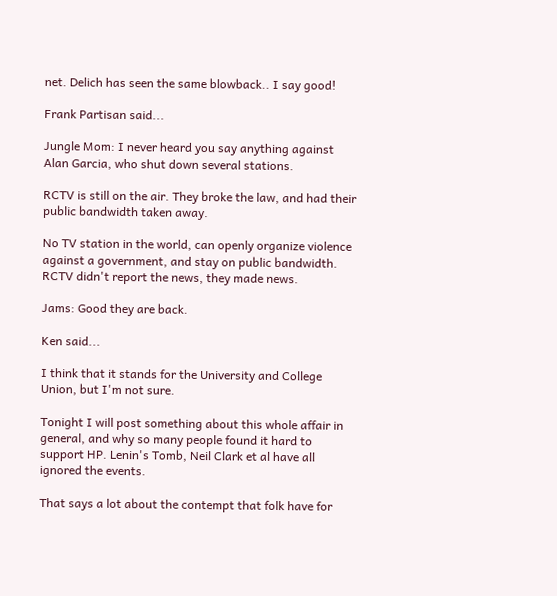net. Delich has seen the same blowback.. I say good!

Frank Partisan said...

Jungle Mom: I never heard you say anything against Alan Garcia, who shut down several stations.

RCTV is still on the air. They broke the law, and had their public bandwidth taken away.

No TV station in the world, can openly organize violence against a government, and stay on public bandwidth. RCTV didn't report the news, they made news.

Jams: Good they are back.

Ken said...

I think that it stands for the University and College Union, but I'm not sure.

Tonight I will post something about this whole affair in general, and why so many people found it hard to support HP. Lenin's Tomb, Neil Clark et al have all ignored the events.

That says a lot about the contempt that folk have for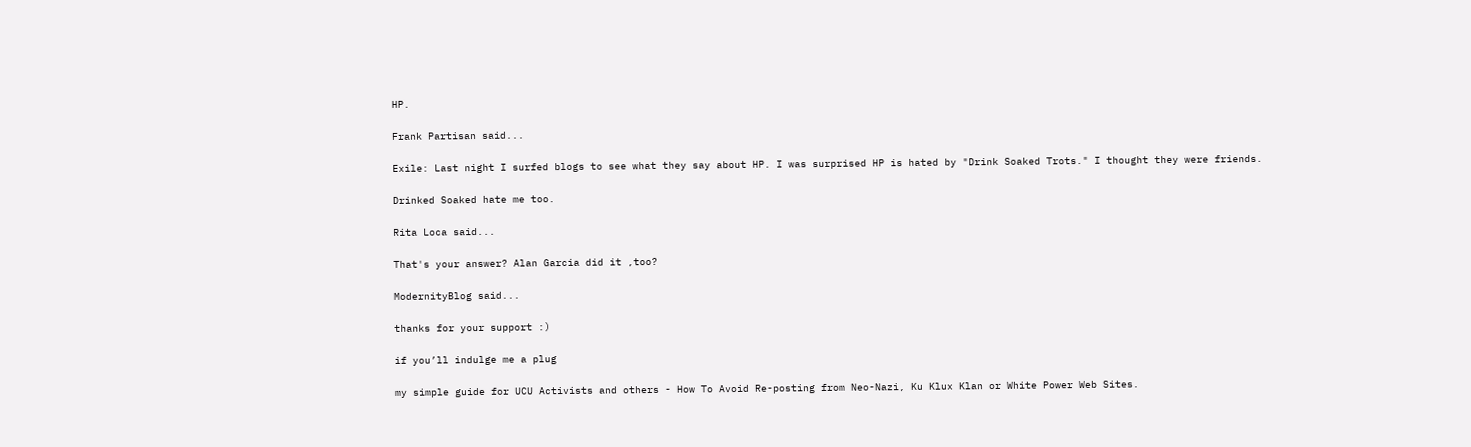HP.

Frank Partisan said...

Exile: Last night I surfed blogs to see what they say about HP. I was surprised HP is hated by "Drink Soaked Trots." I thought they were friends.

Drinked Soaked hate me too.

Rita Loca said...

That's your answer? Alan Garcia did it ,too?

ModernityBlog said...

thanks for your support :)

if you’ll indulge me a plug

my simple guide for UCU Activists and others - How To Avoid Re-posting from Neo-Nazi, Ku Klux Klan or White Power Web Sites.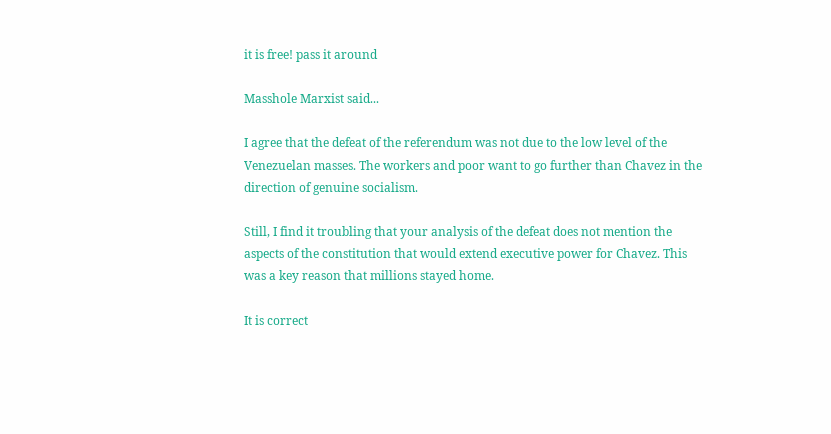it is free! pass it around

Masshole Marxist said...

I agree that the defeat of the referendum was not due to the low level of the Venezuelan masses. The workers and poor want to go further than Chavez in the direction of genuine socialism.

Still, I find it troubling that your analysis of the defeat does not mention the aspects of the constitution that would extend executive power for Chavez. This was a key reason that millions stayed home.

It is correct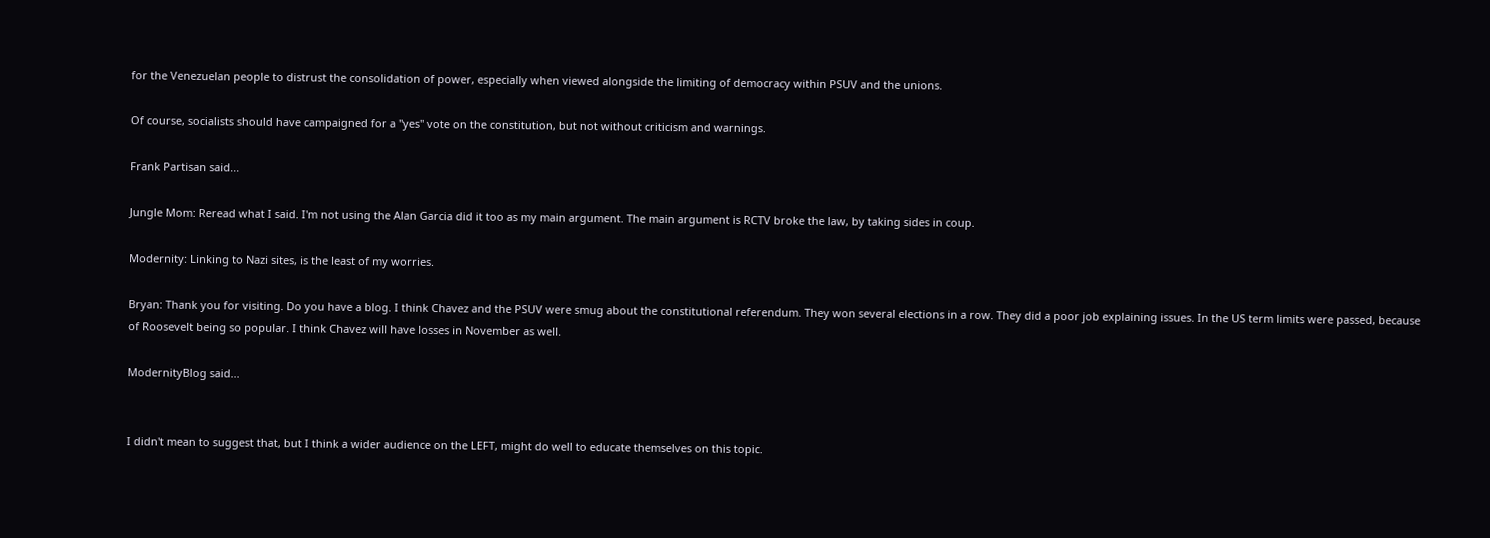for the Venezuelan people to distrust the consolidation of power, especially when viewed alongside the limiting of democracy within PSUV and the unions.

Of course, socialists should have campaigned for a "yes" vote on the constitution, but not without criticism and warnings.

Frank Partisan said...

Jungle Mom: Reread what I said. I'm not using the Alan Garcia did it too as my main argument. The main argument is RCTV broke the law, by taking sides in coup.

Modernity: Linking to Nazi sites, is the least of my worries.

Bryan: Thank you for visiting. Do you have a blog. I think Chavez and the PSUV were smug about the constitutional referendum. They won several elections in a row. They did a poor job explaining issues. In the US term limits were passed, because of Roosevelt being so popular. I think Chavez will have losses in November as well.

ModernityBlog said...


I didn't mean to suggest that, but I think a wider audience on the LEFT, might do well to educate themselves on this topic.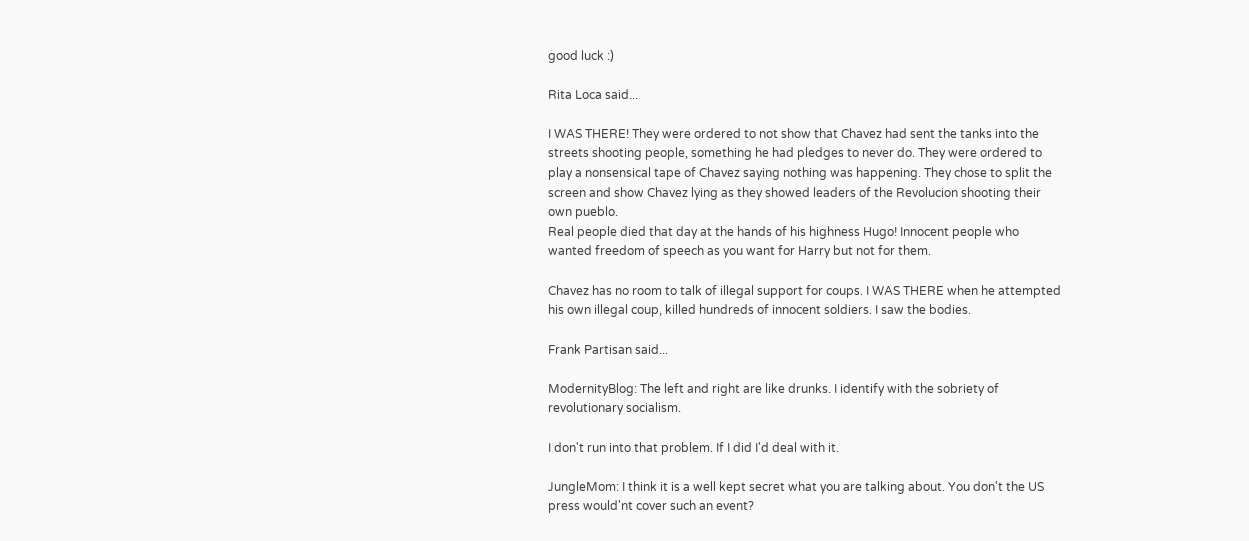good luck :)

Rita Loca said...

I WAS THERE! They were ordered to not show that Chavez had sent the tanks into the streets shooting people, something he had pledges to never do. They were ordered to play a nonsensical tape of Chavez saying nothing was happening. They chose to split the screen and show Chavez lying as they showed leaders of the Revolucion shooting their own pueblo.
Real people died that day at the hands of his highness Hugo! Innocent people who wanted freedom of speech as you want for Harry but not for them.

Chavez has no room to talk of illegal support for coups. I WAS THERE when he attempted his own illegal coup, killed hundreds of innocent soldiers. I saw the bodies.

Frank Partisan said...

ModernityBlog: The left and right are like drunks. I identify with the sobriety of revolutionary socialism.

I don't run into that problem. If I did I'd deal with it.

JungleMom: I think it is a well kept secret what you are talking about. You don't the US press would'nt cover such an event?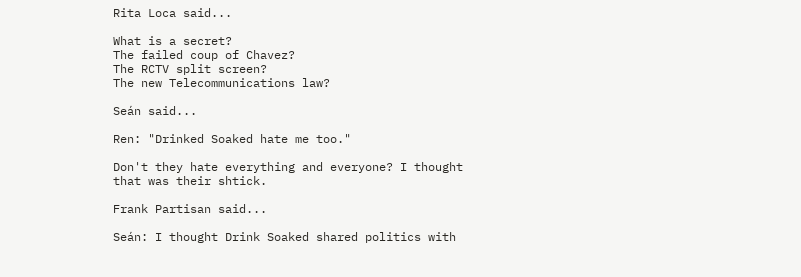Rita Loca said...

What is a secret?
The failed coup of Chavez?
The RCTV split screen?
The new Telecommunications law?

Seán said...

Ren: "Drinked Soaked hate me too."

Don't they hate everything and everyone? I thought that was their shtick.

Frank Partisan said...

Seán: I thought Drink Soaked shared politics with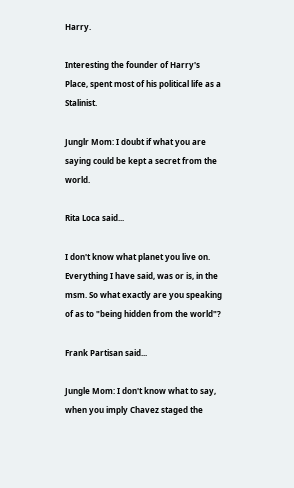Harry.

Interesting the founder of Harry's Place, spent most of his political life as a Stalinist.

Junglr Mom: I doubt if what you are saying could be kept a secret from the world.

Rita Loca said...

I don't know what planet you live on. Everything I have said, was or is, in the msm. So what exactly are you speaking of as to "being hidden from the world"?

Frank Partisan said...

Jungle Mom: I don't know what to say, when you imply Chavez staged the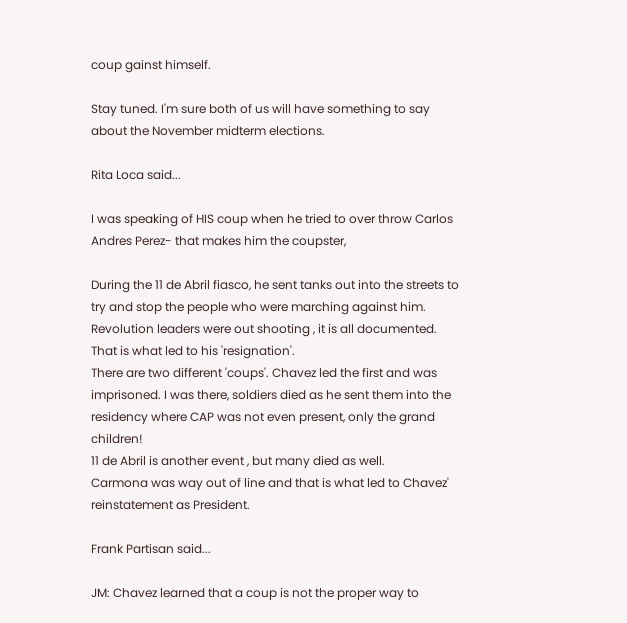coup gainst himself.

Stay tuned. I'm sure both of us will have something to say about the November midterm elections.

Rita Loca said...

I was speaking of HIS coup when he tried to over throw Carlos Andres Perez- that makes him the coupster,

During the 11 de Abril fiasco, he sent tanks out into the streets to try and stop the people who were marching against him. Revolution leaders were out shooting , it is all documented. That is what led to his 'resignation'.
There are two different 'coups'. Chavez led the first and was imprisoned. I was there, soldiers died as he sent them into the residency where CAP was not even present, only the grand children!
11 de Abril is another event , but many died as well.
Carmona was way out of line and that is what led to Chavez' reinstatement as President.

Frank Partisan said...

JM: Chavez learned that a coup is not the proper way to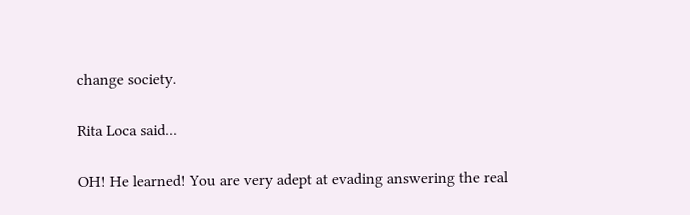change society.

Rita Loca said...

OH! He learned! You are very adept at evading answering the real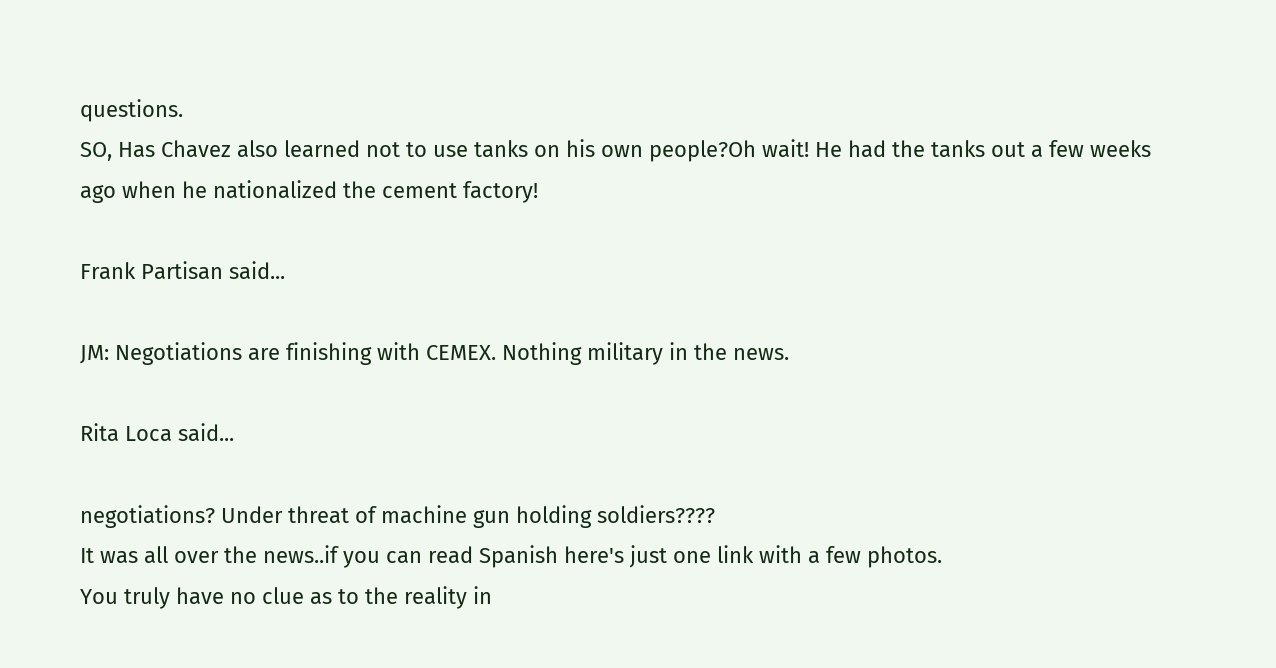questions.
SO, Has Chavez also learned not to use tanks on his own people?Oh wait! He had the tanks out a few weeks ago when he nationalized the cement factory!

Frank Partisan said...

JM: Negotiations are finishing with CEMEX. Nothing military in the news.

Rita Loca said...

negotiations? Under threat of machine gun holding soldiers????
It was all over the news..if you can read Spanish here's just one link with a few photos.
You truly have no clue as to the reality in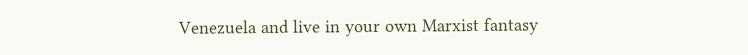Venezuela and live in your own Marxist fantasy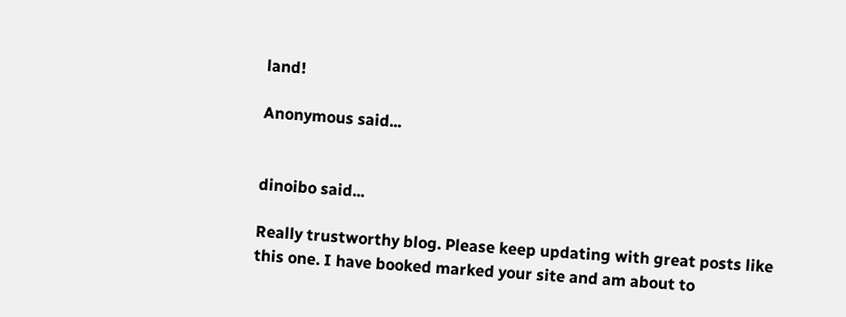land!

Anonymous said...


dinoibo said...

Really trustworthy blog. Please keep updating with great posts like this one. I have booked marked your site and am about to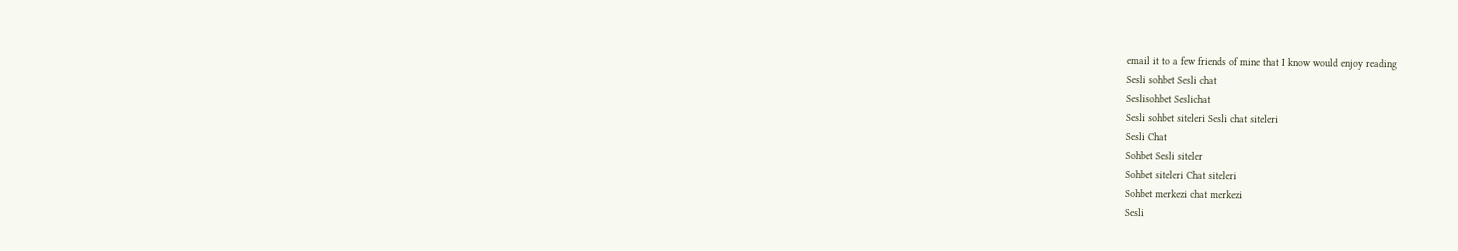email it to a few friends of mine that I know would enjoy reading
Sesli sohbet Sesli chat
Seslisohbet Seslichat
Sesli sohbet siteleri Sesli chat siteleri
Sesli Chat
Sohbet Sesli siteler
Sohbet siteleri Chat siteleri
Sohbet merkezi chat merkezi
Sesli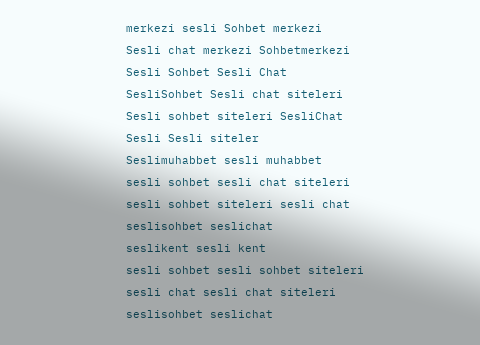merkezi sesli Sohbet merkezi
Sesli chat merkezi Sohbetmerkezi
Sesli Sohbet Sesli Chat
SesliSohbet Sesli chat siteleri
Sesli sohbet siteleri SesliChat
Sesli Sesli siteler
Seslimuhabbet sesli muhabbet
sesli sohbet sesli chat siteleri
sesli sohbet siteleri sesli chat
seslisohbet seslichat
seslikent sesli kent
sesli sohbet sesli sohbet siteleri
sesli chat sesli chat siteleri
seslisohbet seslichat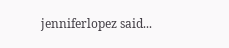jenniferlopez said...